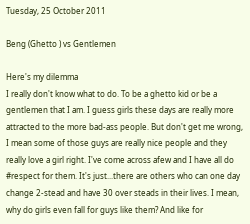Tuesday, 25 October 2011

Beng (Ghetto ) vs Gentlemen

Here's my dilemma
I really don't know what to do. To be a ghetto kid or be a gentlemen that I am. I guess girls these days are really more attracted to the more bad-ass people. But don't get me wrong, I mean some of those guys are really nice people and they really love a girl right. I've come across afew and I have all do #respect for them. It's just...there are others who can one day change 2-stead and have 30 over steads in their lives. I mean, why do girls even fall for guys like them? And like for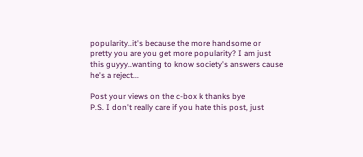popularity..it's because the more handsome or pretty you are you get more popularity? I am just this guyyy..wanting to know society's answers cause he's a reject...

Post your views on the c-box k thanks bye
P.S. I don't really care if you hate this post, just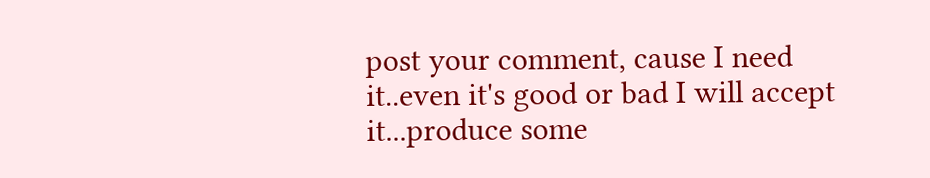post your comment, cause I need it..even it's good or bad I will accept it...produce some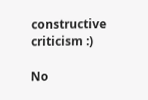constructive criticism :)

No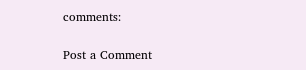comments:

Post a Comment